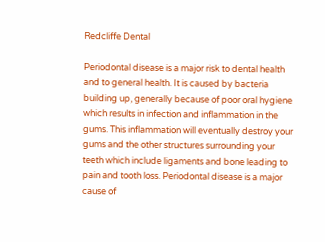Redcliffe Dental

Periodontal disease is a major risk to dental health and to general health. It is caused by bacteria building up, generally because of poor oral hygiene which results in infection and inflammation in the gums. This inflammation will eventually destroy your gums and the other structures surrounding your teeth which include ligaments and bone leading to pain and tooth loss. Periodontal disease is a major cause of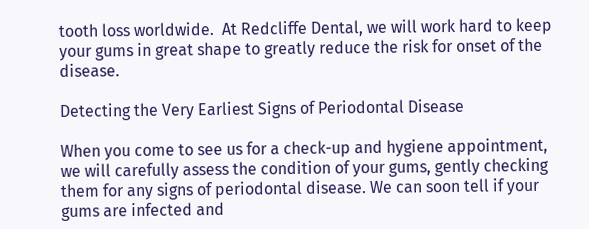tooth loss worldwide.  At Redcliffe Dental, we will work hard to keep your gums in great shape to greatly reduce the risk for onset of the disease.

Detecting the Very Earliest Signs of Periodontal Disease

When you come to see us for a check-up and hygiene appointment, we will carefully assess the condition of your gums, gently checking them for any signs of periodontal disease. We can soon tell if your gums are infected and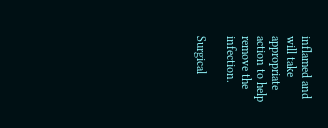inflamed and will take appropriate action to help remove the infection.

Surgical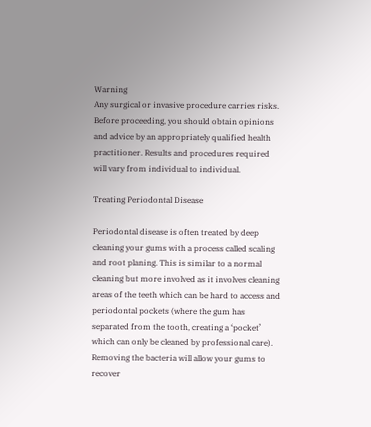Warning
Any surgical or invasive procedure carries risks. Before proceeding, you should obtain opinions and advice by an appropriately qualified health practitioner. Results and procedures required will vary from individual to individual.

Treating Periodontal Disease

Periodontal disease is often treated by deep cleaning your gums with a process called scaling and root planing. This is similar to a normal cleaning but more involved as it involves cleaning areas of the teeth which can be hard to access and periodontal pockets (where the gum has separated from the tooth, creating a ‘pocket’ which can only be cleaned by professional care). Removing the bacteria will allow your gums to recover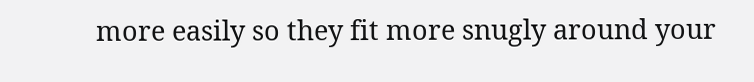more easily so they fit more snugly around your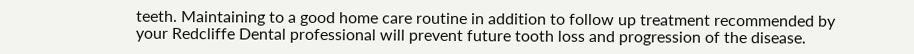teeth. Maintaining to a good home care routine in addition to follow up treatment recommended by your Redcliffe Dental professional will prevent future tooth loss and progression of the disease.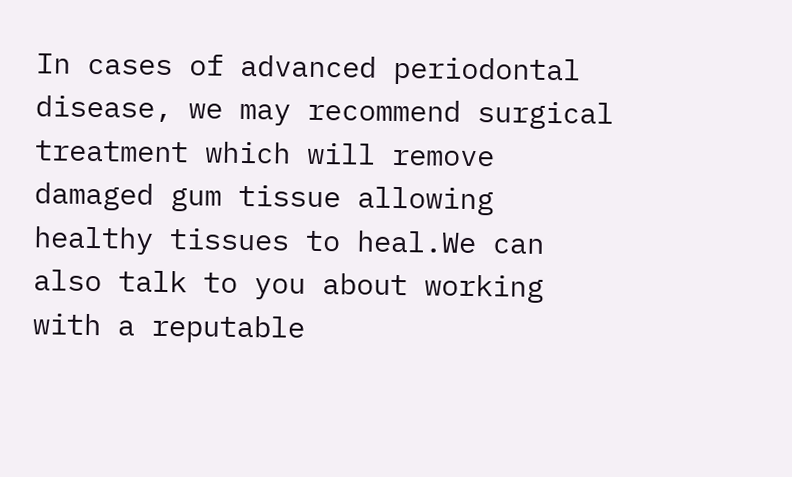In cases of advanced periodontal disease, we may recommend surgical treatment which will remove damaged gum tissue allowing healthy tissues to heal.We can also talk to you about working with a reputable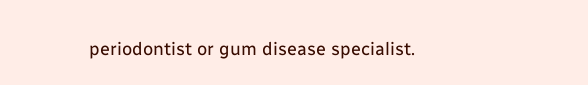periodontist or gum disease specialist.